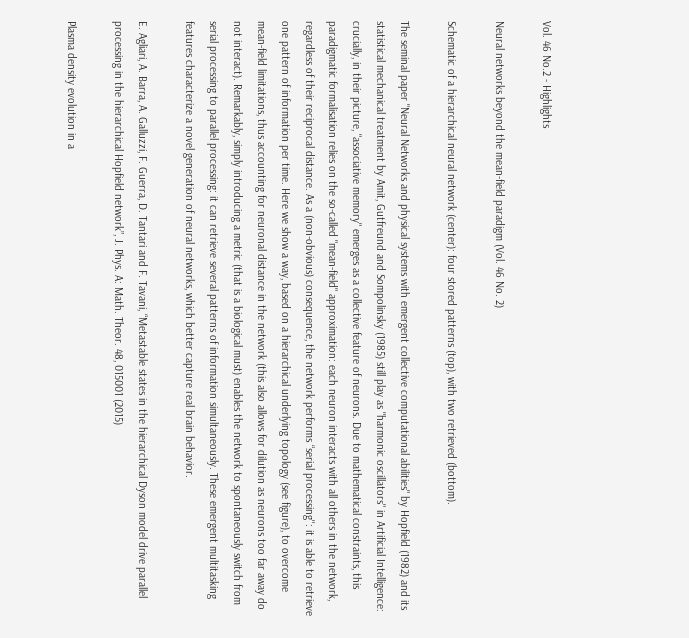Vol. 46 No.2 - Highlights

Neural networks beyond the mean-field paradigm (Vol. 46 No. 2)

Schematic of a hierarchical neural network (center): four stored patterns (top), with two retrieved (bottom).

The seminal paper "Neural Networks and physical systems with emergent collective computational abilities" by Hopfield (1982) and its statistical mechanical treatment by Amit, Gutfreund and Sompolinsky (1985) still play as "harmonic oscillators" in Artificial Intelligence: crucially, in their picture, "associative memory" emerges as a collective feature of neurons. Due to mathematical constraints, this paradigmatic formalisation relies on the so-called "mean-field" approximation: each neuron interacts with all others in the network, regardless of their reciprocal distance. As a (non-obvious) consequence, the network performs “serial processing'': it is able to retrieve one pattern of information per time. Here we show a way, based on a hierarchical underlying topology (see figure), to overcome mean-field limitations, thus accounting for neuronal distance in the network (this also allows for dilution as neurons too far away do not interact). Remarkably, simply introducing a metric (that is a biological must) enables the network to spontaneously switch from serial processing to parallel processing: it can retrieve several patterns of information simultaneously. These emergent multitasking features characterize a novel generation of neural networks, which better capture real brain behavior.

E. Agliari, A. Barra, A. Galluzzi, F. Guerra, D. Tantari and F. Tavani, “Metastable states in the hierarchical Dyson model drive parallel processing in the hierarchical Hopfield network”, J. Phys. A: Math. Theor. 48, 015001 (2015)

Plasma density evolution in a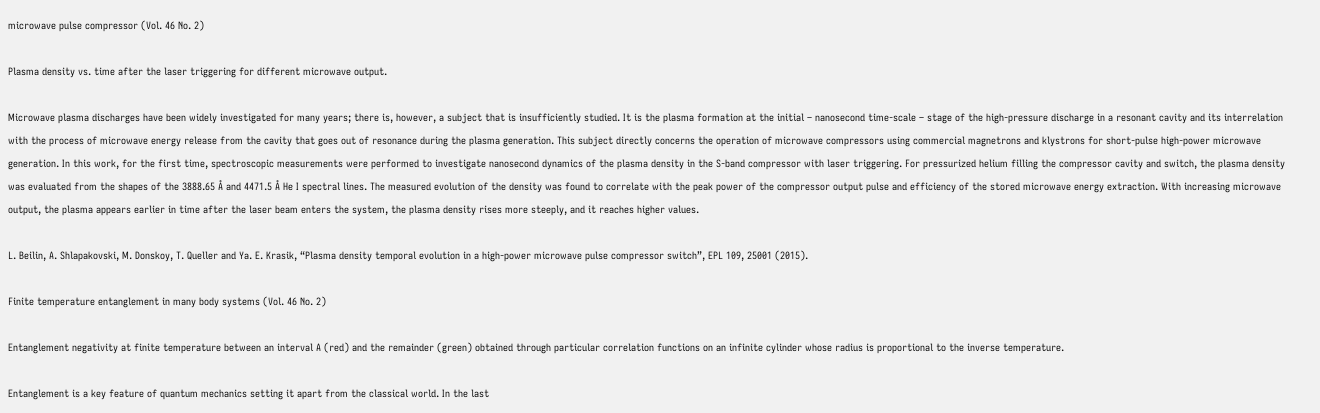microwave pulse compressor (Vol. 46 No. 2)

Plasma density vs. time after the laser triggering for different microwave output.

Microwave plasma discharges have been widely investigated for many years; there is, however, a subject that is insufficiently studied. It is the plasma formation at the initial – nanosecond time-scale – stage of the high-pressure discharge in a resonant cavity and its interrelation with the process of microwave energy release from the cavity that goes out of resonance during the plasma generation. This subject directly concerns the operation of microwave compressors using commercial magnetrons and klystrons for short-pulse high-power microwave generation. In this work, for the first time, spectroscopic measurements were performed to investigate nanosecond dynamics of the plasma density in the S-band compressor with laser triggering. For pressurized helium filling the compressor cavity and switch, the plasma density was evaluated from the shapes of the 3888.65 Å and 4471.5 Å He I spectral lines. The measured evolution of the density was found to correlate with the peak power of the compressor output pulse and efficiency of the stored microwave energy extraction. With increasing microwave output, the plasma appears earlier in time after the laser beam enters the system, the plasma density rises more steeply, and it reaches higher values.

L. Beilin, A. Shlapakovski, M. Donskoy, T. Queller and Ya. E. Krasik, “Plasma density temporal evolution in a high-power microwave pulse compressor switch”, EPL 109, 25001 (2015).

Finite temperature entanglement in many body systems (Vol. 46 No. 2)

Entanglement negativity at finite temperature between an interval A (red) and the remainder (green) obtained through particular correlation functions on an infinite cylinder whose radius is proportional to the inverse temperature.

Entanglement is a key feature of quantum mechanics setting it apart from the classical world. In the last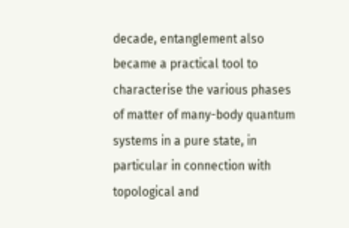decade, entanglement also became a practical tool to characterise the various phases of matter of many-body quantum systems in a pure state, in particular in connection with topological and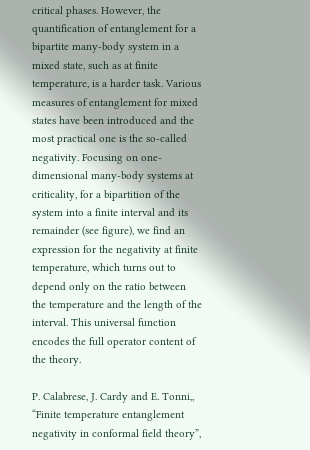critical phases. However, the quantification of entanglement for a bipartite many-body system in a mixed state, such as at finite temperature, is a harder task. Various measures of entanglement for mixed states have been introduced and the most practical one is the so-called negativity. Focusing on one-dimensional many-body systems at criticality, for a bipartition of the system into a finite interval and its remainder (see figure), we find an expression for the negativity at finite temperature, which turns out to depend only on the ratio between the temperature and the length of the interval. This universal function encodes the full operator content of the theory.

P. Calabrese, J. Cardy and E. Tonni,, “Finite temperature entanglement negativity in conformal field theory”,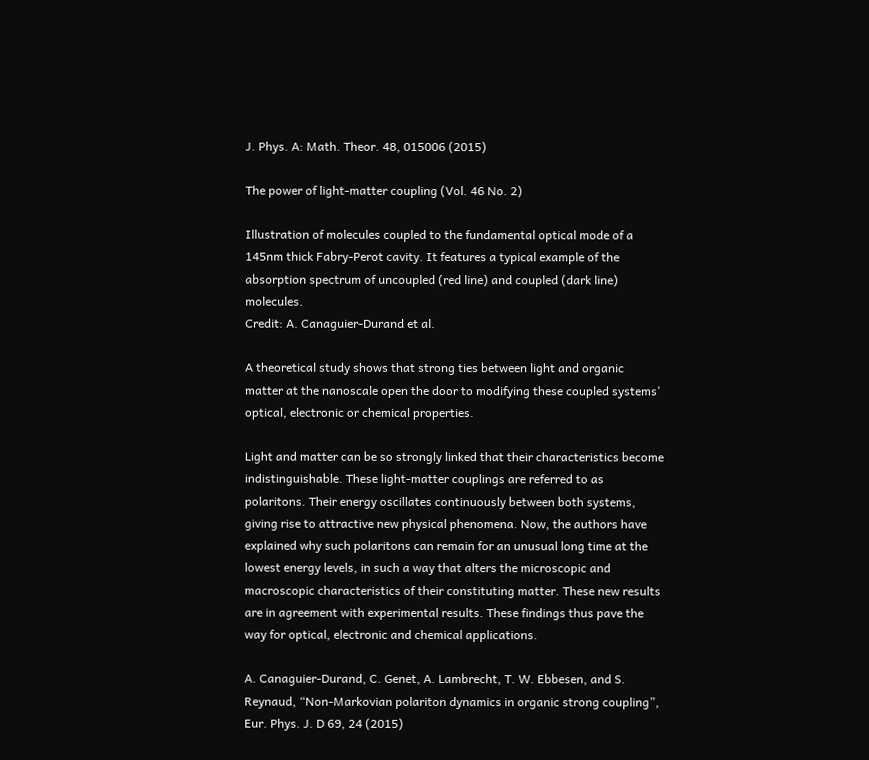J. Phys. A: Math. Theor. 48, 015006 (2015)

The power of light-matter coupling (Vol. 46 No. 2)

Illustration of molecules coupled to the fundamental optical mode of a 145nm thick Fabry-Perot cavity. It features a typical example of the absorption spectrum of uncoupled (red line) and coupled (dark line) molecules.
Credit: A. Canaguier-Durand et al.

A theoretical study shows that strong ties between light and organic matter at the nanoscale open the door to modifying these coupled systems’ optical, electronic or chemical properties.

Light and matter can be so strongly linked that their characteristics become indistinguishable. These light-matter couplings are referred to as polaritons. Their energy oscillates continuously between both systems, giving rise to attractive new physical phenomena. Now, the authors have explained why such polaritons can remain for an unusual long time at the lowest energy levels, in such a way that alters the microscopic and macroscopic characteristics of their constituting matter. These new results are in agreement with experimental results. These findings thus pave the way for optical, electronic and chemical applications.

A. Canaguier-Durand, C. Genet, A. Lambrecht, T. W. Ebbesen, and S. Reynaud, “Non-Markovian polariton dynamics in organic strong coupling”, Eur. Phys. J. D 69, 24 (2015)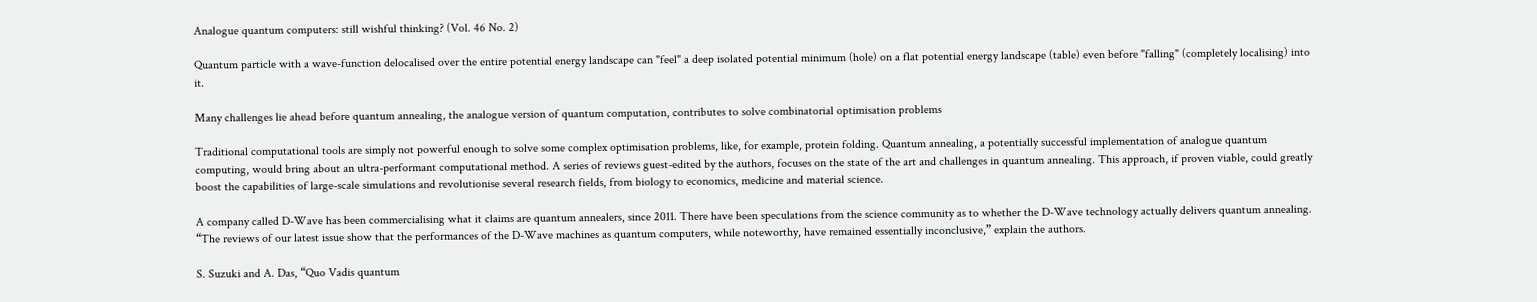Analogue quantum computers: still wishful thinking? (Vol. 46 No. 2)

Quantum particle with a wave-function delocalised over the entire potential energy landscape can "feel" a deep isolated potential minimum (hole) on a flat potential energy landscape (table) even before "falling" (completely localising) into it.

Many challenges lie ahead before quantum annealing, the analogue version of quantum computation, contributes to solve combinatorial optimisation problems

Traditional computational tools are simply not powerful enough to solve some complex optimisation problems, like, for example, protein folding. Quantum annealing, a potentially successful implementation of analogue quantum computing, would bring about an ultra-performant computational method. A series of reviews guest-edited by the authors, focuses on the state of the art and challenges in quantum annealing. This approach, if proven viable, could greatly boost the capabilities of large-scale simulations and revolutionise several research fields, from biology to economics, medicine and material science.

A company called D-Wave has been commercialising what it claims are quantum annealers, since 2011. There have been speculations from the science community as to whether the D-Wave technology actually delivers quantum annealing. “The reviews of our latest issue show that the performances of the D-Wave machines as quantum computers, while noteworthy, have remained essentially inconclusive,” explain the authors.

S. Suzuki and A. Das, “Quo Vadis quantum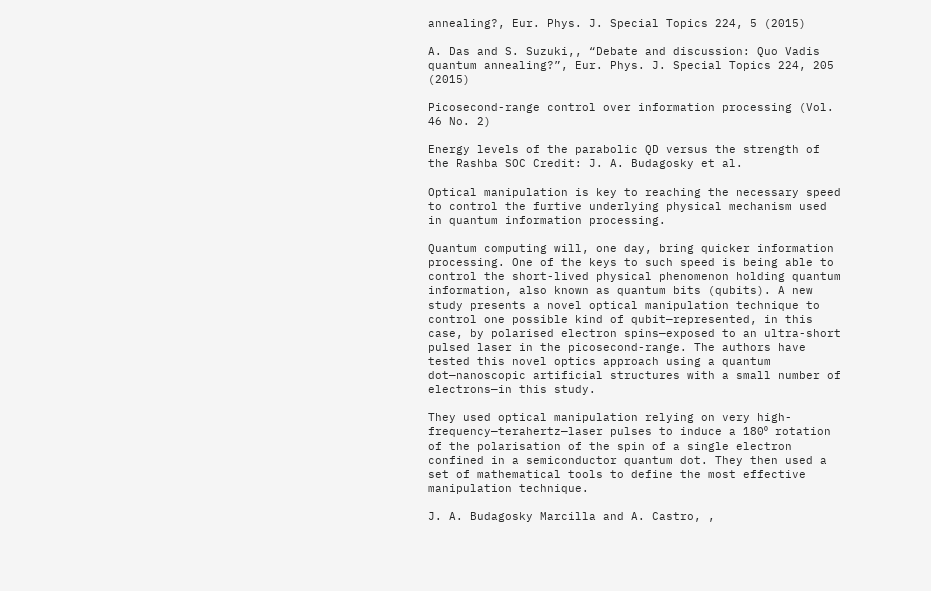annealing?, Eur. Phys. J. Special Topics 224, 5 (2015)

A. Das and S. Suzuki,, “Debate and discussion: Quo Vadis quantum annealing?”, Eur. Phys. J. Special Topics 224, 205 (2015)

Picosecond-range control over information processing (Vol. 46 No. 2)

Energy levels of the parabolic QD versus the strength of the Rashba SOC Credit: J. A. Budagosky et al.

Optical manipulation is key to reaching the necessary speed to control the furtive underlying physical mechanism used in quantum information processing.

Quantum computing will, one day, bring quicker information processing. One of the keys to such speed is being able to control the short-lived physical phenomenon holding quantum information, also known as quantum bits (qubits). A new study presents a novel optical manipulation technique to control one possible kind of qubit—represented, in this case, by polarised electron spins—exposed to an ultra-short pulsed laser in the picosecond-range. The authors have tested this novel optics approach using a quantum dot—nanoscopic artificial structures with a small number of electrons—in this study.

They used optical manipulation relying on very high-frequency—terahertz—laser pulses to induce a 180⁰ rotation of the polarisation of the spin of a single electron confined in a semiconductor quantum dot. They then used a set of mathematical tools to define the most effective manipulation technique.

J. A. Budagosky Marcilla and A. Castro, ,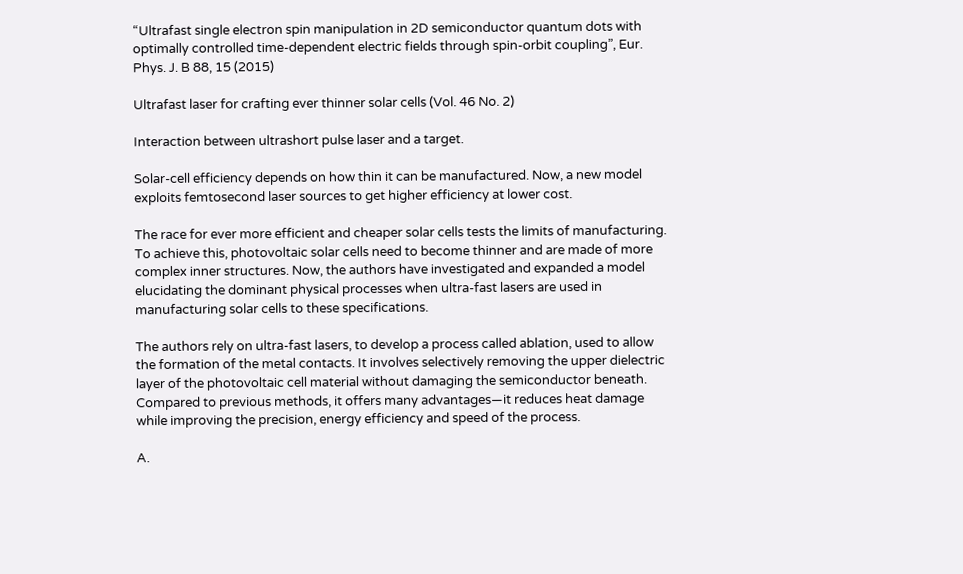“Ultrafast single electron spin manipulation in 2D semiconductor quantum dots with optimally controlled time-dependent electric fields through spin-orbit coupling”, Eur. Phys. J. B 88, 15 (2015)

Ultrafast laser for crafting ever thinner solar cells (Vol. 46 No. 2)

Interaction between ultrashort pulse laser and a target.

Solar-cell efficiency depends on how thin it can be manufactured. Now, a new model exploits femtosecond laser sources to get higher efficiency at lower cost.

The race for ever more efficient and cheaper solar cells tests the limits of manufacturing. To achieve this, photovoltaic solar cells need to become thinner and are made of more complex inner structures. Now, the authors have investigated and expanded a model elucidating the dominant physical processes when ultra-fast lasers are used in manufacturing solar cells to these specifications.

The authors rely on ultra-fast lasers, to develop a process called ablation, used to allow the formation of the metal contacts. It involves selectively removing the upper dielectric layer of the photovoltaic cell material without damaging the semiconductor beneath. Compared to previous methods, it offers many advantages—it reduces heat damage while improving the precision, energy efficiency and speed of the process.

A.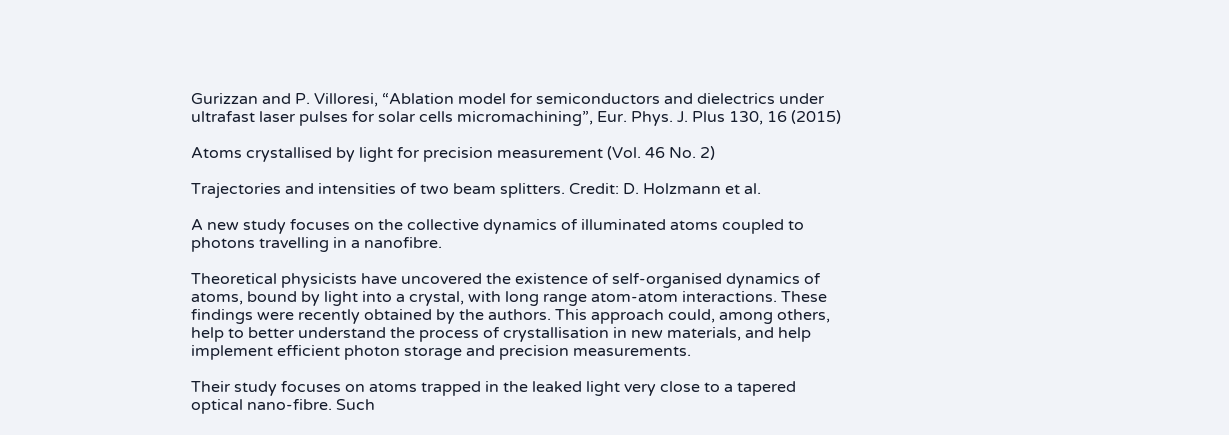Gurizzan and P. Villoresi, “Ablation model for semiconductors and dielectrics under ultrafast laser pulses for solar cells micromachining”, Eur. Phys. J. Plus 130, 16 (2015)

Atoms crystallised by light for precision measurement (Vol. 46 No. 2)

Trajectories and intensities of two beam splitters. Credit: D. Holzmann et al.

A new study focuses on the collective dynamics of illuminated atoms coupled to photons travelling in a nanofibre.

Theoretical physicists have uncovered the existence of self-organised dynamics of atoms, bound by light into a crystal, with long range atom-atom interactions. These findings were recently obtained by the authors. This approach could, among others, help to better understand the process of crystallisation in new materials, and help implement efficient photon storage and precision measurements.

Their study focuses on atoms trapped in the leaked light very close to a tapered optical nano-fibre. Such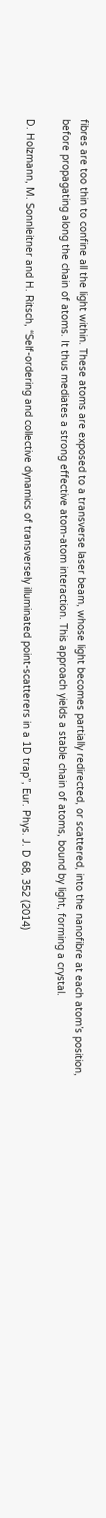fibres are too thin to confine all the light within. These atoms are exposed to a transverse laser beam, whose light becomes partially redirected, or scattered, into the nanofibre at each atom’s position, before propagating along the chain of atoms. It thus mediates a strong effective atom-atom interaction. This approach yields a stable chain of atoms, bound by light, forming a crystal.

D. Holzmann, M. Sonnleitner and H. Ritsch, “Self-ordering and collective dynamics of transversely illuminated point-scatterers in a 1D trap”, Eur. Phys. J. D 68, 352 (2014)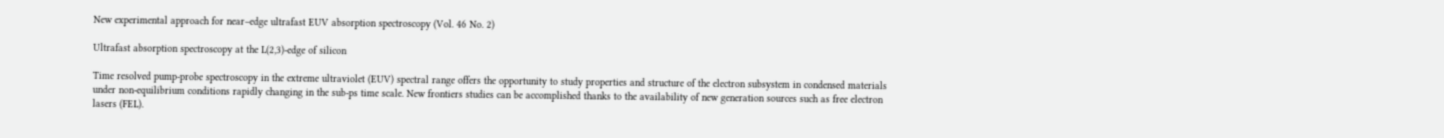New experimental approach for near–edge ultrafast EUV absorption spectroscopy (Vol. 46 No. 2)

Ultrafast absorption spectroscopy at the L(2,3)-edge of silicon

Time resolved pump-probe spectroscopy in the extreme ultraviolet (EUV) spectral range offers the opportunity to study properties and structure of the electron subsystem in condensed materials under non-equilibrium conditions rapidly changing in the sub-ps time scale. New frontiers studies can be accomplished thanks to the availability of new generation sources such as free electron lasers (FEL).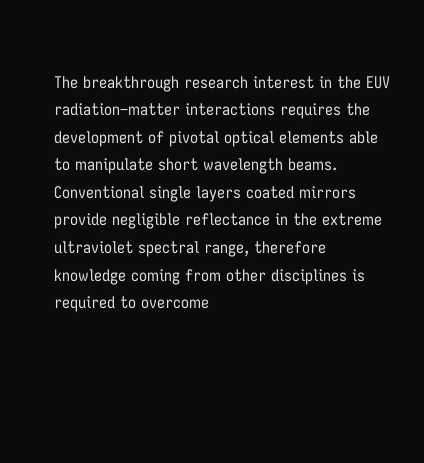The breakthrough research interest in the EUV radiation–matter interactions requires the development of pivotal optical elements able to manipulate short wavelength beams. Conventional single layers coated mirrors provide negligible reflectance in the extreme ultraviolet spectral range, therefore knowledge coming from other disciplines is required to overcome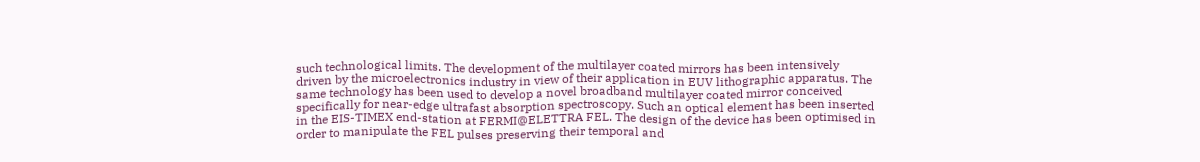such technological limits. The development of the multilayer coated mirrors has been intensively driven by the microelectronics industry in view of their application in EUV lithographic apparatus. The same technology has been used to develop a novel broadband multilayer coated mirror conceived specifically for near-edge ultrafast absorption spectroscopy. Such an optical element has been inserted in the EIS-TIMEX end-station at FERMI@ELETTRA FEL. The design of the device has been optimised in order to manipulate the FEL pulses preserving their temporal and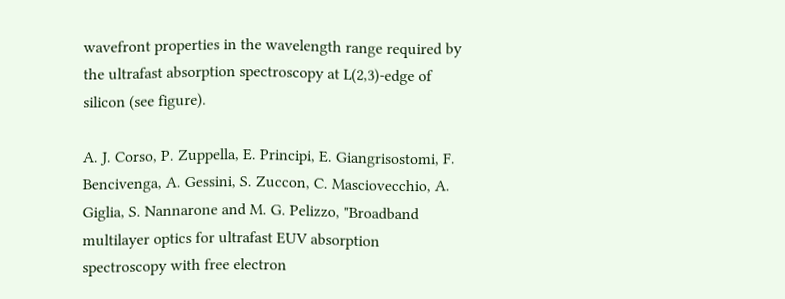wavefront properties in the wavelength range required by the ultrafast absorption spectroscopy at L(2,3)-edge of silicon (see figure).

A. J. Corso, P. Zuppella, E. Principi, E. Giangrisostomi, F. Bencivenga, A. Gessini, S. Zuccon, C. Masciovecchio, A. Giglia, S. Nannarone and M. G. Pelizzo, "Broadband multilayer optics for ultrafast EUV absorption spectroscopy with free electron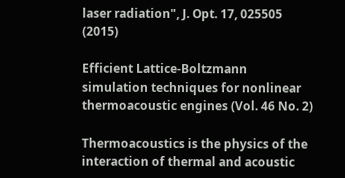laser radiation", J. Opt. 17, 025505 (2015)

Efficient Lattice-Boltzmann simulation techniques for nonlinear thermoacoustic engines (Vol. 46 No. 2)

Thermoacoustics is the physics of the interaction of thermal and acoustic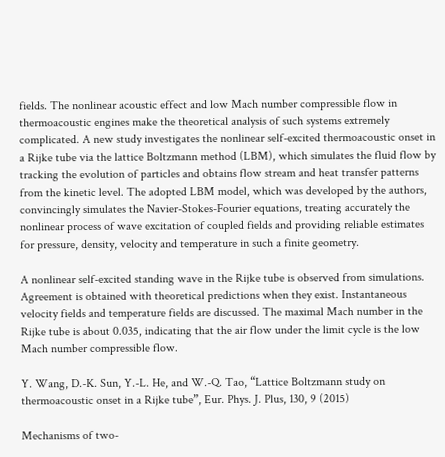fields. The nonlinear acoustic effect and low Mach number compressible flow in thermoacoustic engines make the theoretical analysis of such systems extremely complicated. A new study investigates the nonlinear self-excited thermoacoustic onset in a Rijke tube via the lattice Boltzmann method (LBM), which simulates the fluid flow by tracking the evolution of particles and obtains flow stream and heat transfer patterns from the kinetic level. The adopted LBM model, which was developed by the authors, convincingly simulates the Navier-Stokes-Fourier equations, treating accurately the nonlinear process of wave excitation of coupled fields and providing reliable estimates for pressure, density, velocity and temperature in such a finite geometry.

A nonlinear self-excited standing wave in the Rijke tube is observed from simulations. Agreement is obtained with theoretical predictions when they exist. Instantaneous velocity fields and temperature fields are discussed. The maximal Mach number in the Rijke tube is about 0.035, indicating that the air flow under the limit cycle is the low Mach number compressible flow.

Y. Wang, D.-K. Sun, Y.-L. He, and W.-Q. Tao, “Lattice Boltzmann study on thermoacoustic onset in a Rijke tube”, Eur. Phys. J. Plus, 130, 9 (2015)

Mechanisms of two-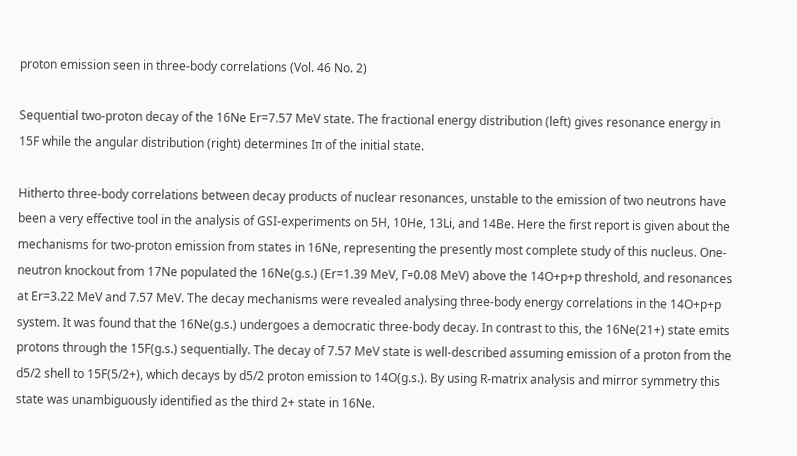proton emission seen in three-body correlations (Vol. 46 No. 2)

Sequential two-proton decay of the 16Ne Er=7.57 MeV state. The fractional energy distribution (left) gives resonance energy in 15F while the angular distribution (right) determines Iπ of the initial state.

Hitherto three-body correlations between decay products of nuclear resonances, unstable to the emission of two neutrons have been a very effective tool in the analysis of GSI-experiments on 5H, 10He, 13Li, and 14Be. Here the first report is given about the mechanisms for two-proton emission from states in 16Ne, representing the presently most complete study of this nucleus. One-neutron knockout from 17Ne populated the 16Ne(g.s.) (Er=1.39 MeV, Γ=0.08 MeV) above the 14O+p+p threshold, and resonances at Er=3.22 MeV and 7.57 MeV. The decay mechanisms were revealed analysing three-body energy correlations in the 14O+p+p system. It was found that the 16Ne(g.s.) undergoes a democratic three-body decay. In contrast to this, the 16Ne(21+) state emits protons through the 15F(g.s.) sequentially. The decay of 7.57 MeV state is well-described assuming emission of a proton from the d5/2 shell to 15F(5/2+), which decays by d5/2 proton emission to 14O(g.s.). By using R-matrix analysis and mirror symmetry this state was unambiguously identified as the third 2+ state in 16Ne.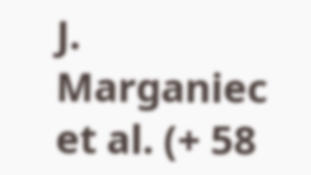J. Marganiec et al. (+ 58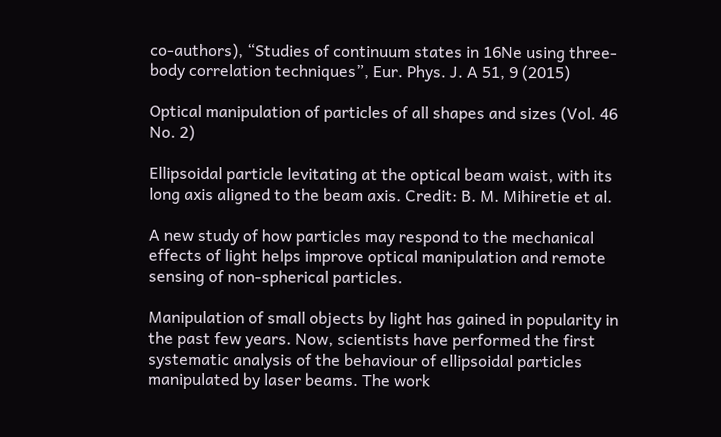co-authors), “Studies of continuum states in 16Ne using three-body correlation techniques”, Eur. Phys. J. A 51, 9 (2015)

Optical manipulation of particles of all shapes and sizes (Vol. 46 No. 2)

Ellipsoidal particle levitating at the optical beam waist, with its long axis aligned to the beam axis. Credit: B. M. Mihiretie et al.

A new study of how particles may respond to the mechanical effects of light helps improve optical manipulation and remote sensing of non-spherical particles.

Manipulation of small objects by light has gained in popularity in the past few years. Now, scientists have performed the first systematic analysis of the behaviour of ellipsoidal particles manipulated by laser beams. The work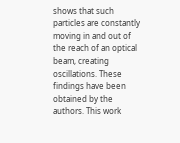shows that such particles are constantly moving in and out of the reach of an optical beam, creating oscillations. These findings have been obtained by the authors. This work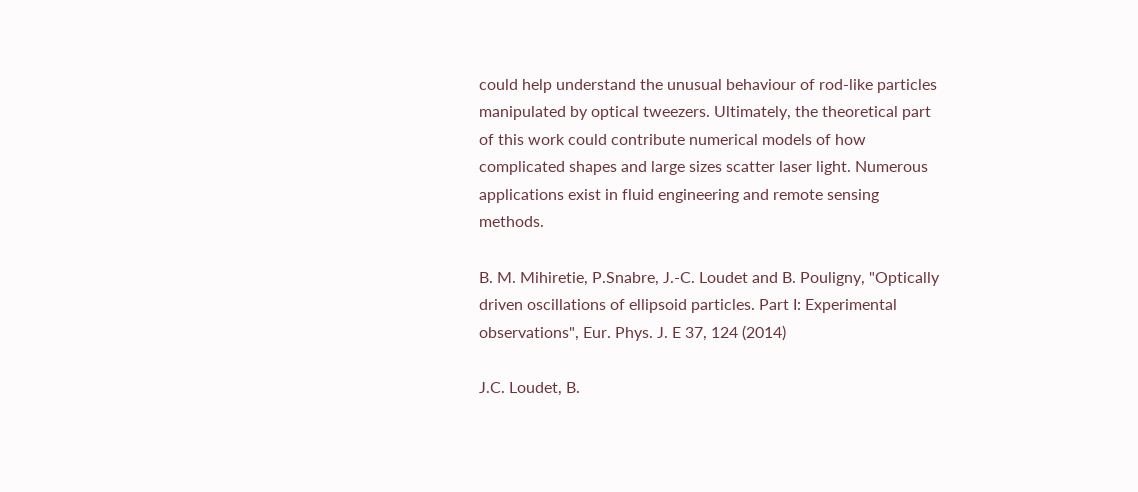could help understand the unusual behaviour of rod-like particles manipulated by optical tweezers. Ultimately, the theoretical part of this work could contribute numerical models of how complicated shapes and large sizes scatter laser light. Numerous applications exist in fluid engineering and remote sensing methods.

B. M. Mihiretie, P.Snabre, J.-C. Loudet and B. Pouligny, "Optically driven oscillations of ellipsoid particles. Part I: Experimental observations", Eur. Phys. J. E 37, 124 (2014)

J.C. Loudet, B.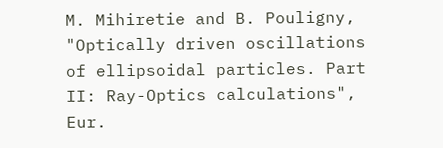M. Mihiretie and B. Pouligny, "Optically driven oscillations of ellipsoidal particles. Part II: Ray-Optics calculations", Eur.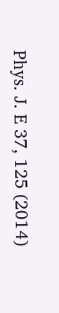Phys. J. E 37, 125 (2014)